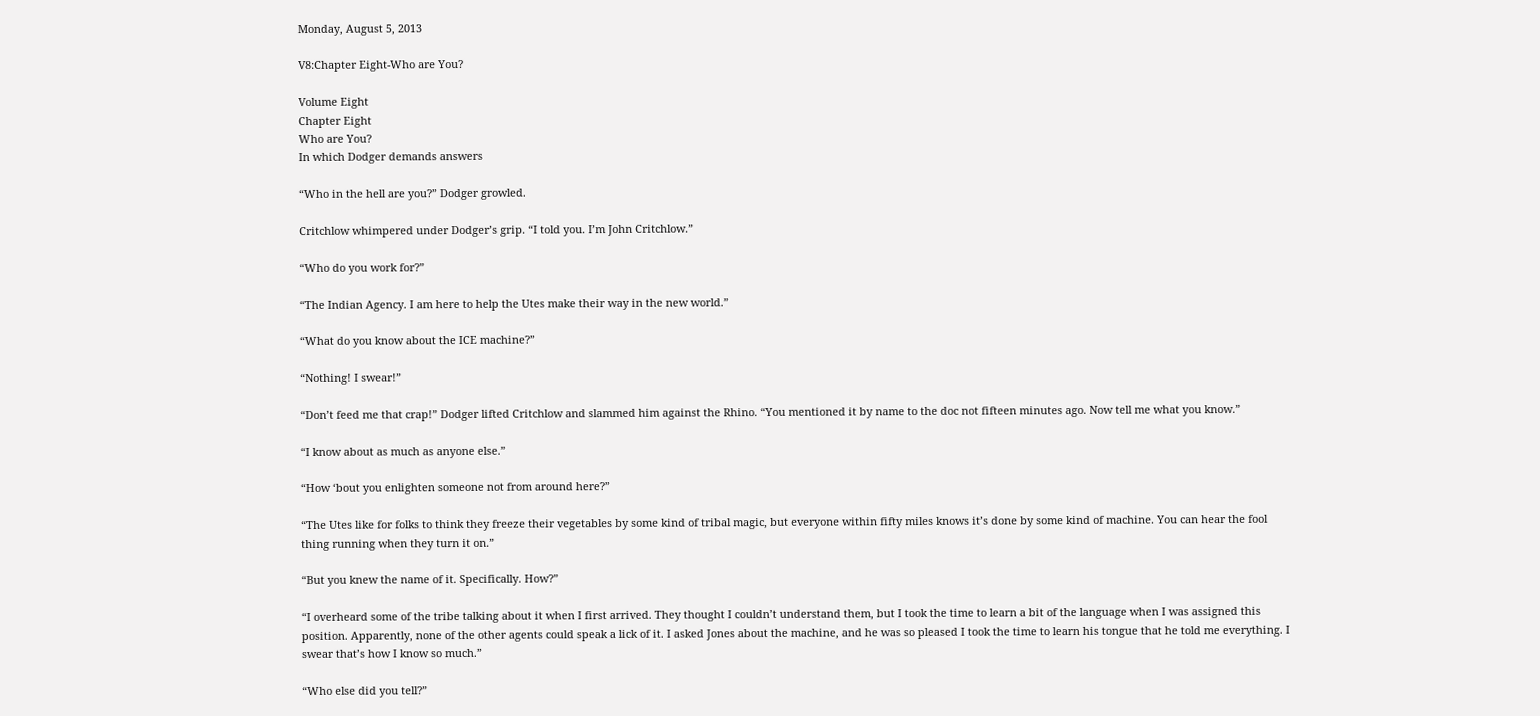Monday, August 5, 2013

V8:Chapter Eight-Who are You?

Volume Eight
Chapter Eight
Who are You?
In which Dodger demands answers

“Who in the hell are you?” Dodger growled.

Critchlow whimpered under Dodger’s grip. “I told you. I’m John Critchlow.”

“Who do you work for?”

“The Indian Agency. I am here to help the Utes make their way in the new world.”

“What do you know about the ICE machine?”

“Nothing! I swear!”

“Don’t feed me that crap!” Dodger lifted Critchlow and slammed him against the Rhino. “You mentioned it by name to the doc not fifteen minutes ago. Now tell me what you know.”

“I know about as much as anyone else.”

“How ‘bout you enlighten someone not from around here?”

“The Utes like for folks to think they freeze their vegetables by some kind of tribal magic, but everyone within fifty miles knows it’s done by some kind of machine. You can hear the fool thing running when they turn it on.”

“But you knew the name of it. Specifically. How?”

“I overheard some of the tribe talking about it when I first arrived. They thought I couldn’t understand them, but I took the time to learn a bit of the language when I was assigned this position. Apparently, none of the other agents could speak a lick of it. I asked Jones about the machine, and he was so pleased I took the time to learn his tongue that he told me everything. I swear that’s how I know so much.”

“Who else did you tell?”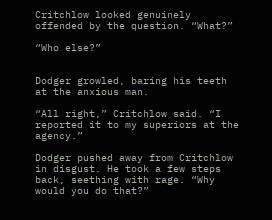Critchlow looked genuinely offended by the question. “What?”

“Who else?”


Dodger growled, baring his teeth at the anxious man.

“All right,” Critchlow said. “I reported it to my superiors at the agency.”

Dodger pushed away from Critchlow in disgust. He took a few steps back, seething with rage. “Why would you do that?”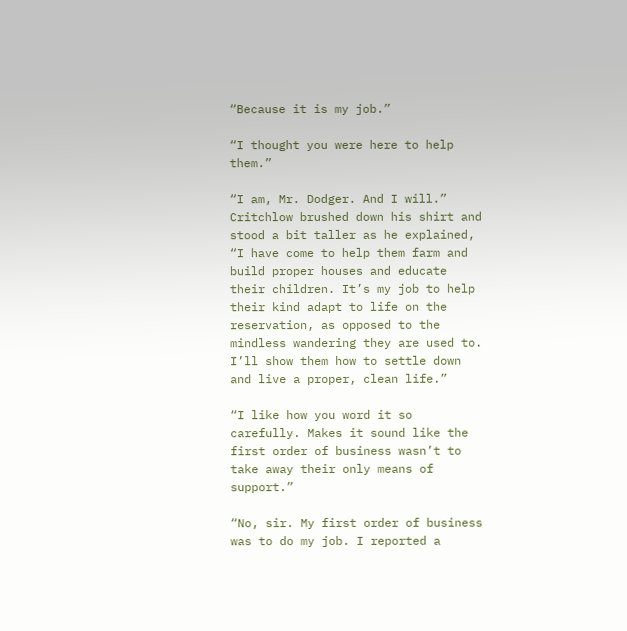“Because it is my job.”

“I thought you were here to help them.”

“I am, Mr. Dodger. And I will.” Critchlow brushed down his shirt and stood a bit taller as he explained, “I have come to help them farm and build proper houses and educate their children. It’s my job to help their kind adapt to life on the reservation, as opposed to the mindless wandering they are used to. I’ll show them how to settle down and live a proper, clean life.”

“I like how you word it so carefully. Makes it sound like the first order of business wasn’t to take away their only means of support.”

“No, sir. My first order of business was to do my job. I reported a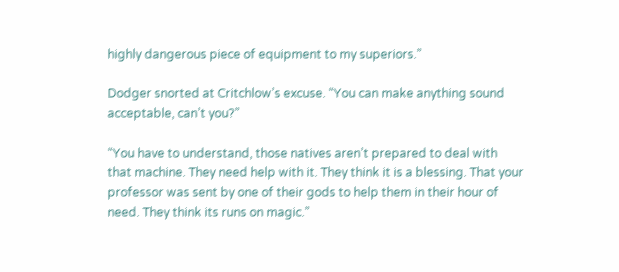highly dangerous piece of equipment to my superiors.”

Dodger snorted at Critchlow’s excuse. “You can make anything sound acceptable, can’t you?”

“You have to understand, those natives aren’t prepared to deal with that machine. They need help with it. They think it is a blessing. That your professor was sent by one of their gods to help them in their hour of need. They think its runs on magic.”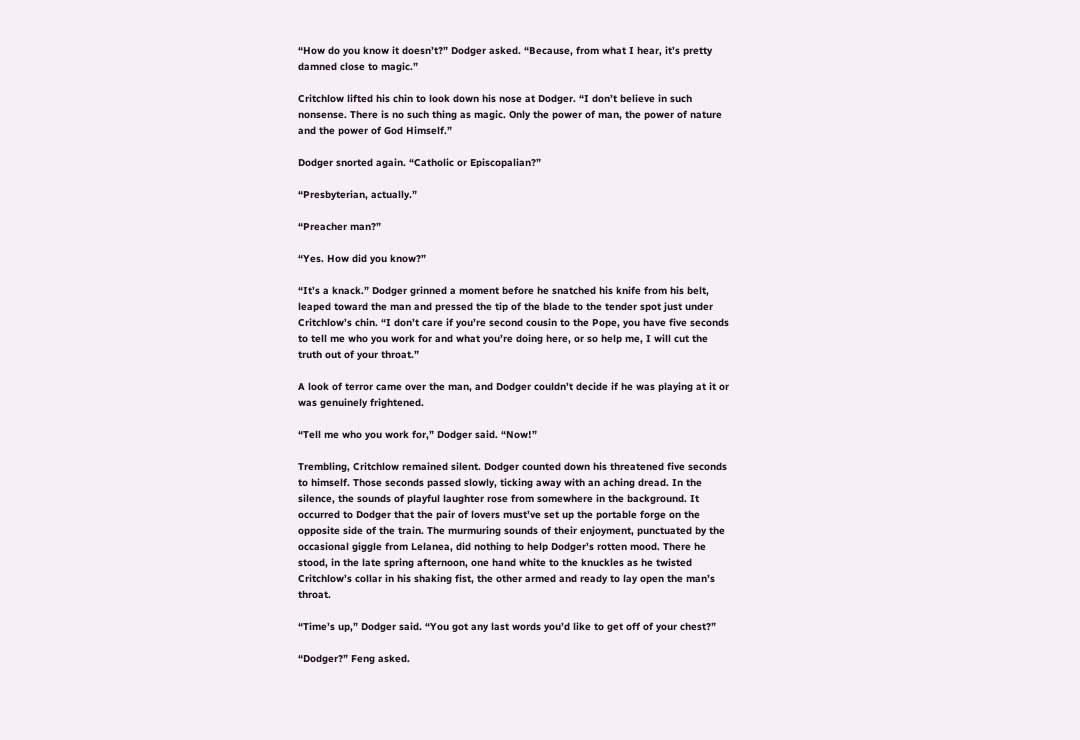“How do you know it doesn’t?” Dodger asked. “Because, from what I hear, it’s pretty damned close to magic.”

Critchlow lifted his chin to look down his nose at Dodger. “I don’t believe in such nonsense. There is no such thing as magic. Only the power of man, the power of nature and the power of God Himself.”

Dodger snorted again. “Catholic or Episcopalian?”

“Presbyterian, actually.”

“Preacher man?”

“Yes. How did you know?”

“It’s a knack.” Dodger grinned a moment before he snatched his knife from his belt, leaped toward the man and pressed the tip of the blade to the tender spot just under Critchlow’s chin. “I don’t care if you’re second cousin to the Pope, you have five seconds to tell me who you work for and what you’re doing here, or so help me, I will cut the truth out of your throat.”

A look of terror came over the man, and Dodger couldn’t decide if he was playing at it or was genuinely frightened.

“Tell me who you work for,” Dodger said. “Now!”

Trembling, Critchlow remained silent. Dodger counted down his threatened five seconds to himself. Those seconds passed slowly, ticking away with an aching dread. In the silence, the sounds of playful laughter rose from somewhere in the background. It occurred to Dodger that the pair of lovers must’ve set up the portable forge on the opposite side of the train. The murmuring sounds of their enjoyment, punctuated by the occasional giggle from Lelanea, did nothing to help Dodger’s rotten mood. There he stood, in the late spring afternoon, one hand white to the knuckles as he twisted Critchlow’s collar in his shaking fist, the other armed and ready to lay open the man’s throat.

“Time’s up,” Dodger said. “You got any last words you’d like to get off of your chest?”

“Dodger?” Feng asked.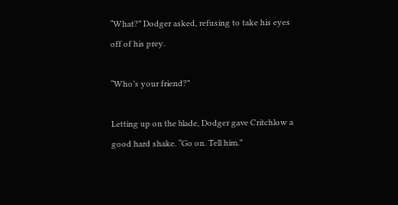“What?” Dodger asked, refusing to take his eyes off of his prey.

“Who’s your friend?”

Letting up on the blade, Dodger gave Critchlow a good hard shake. “Go on. Tell him.”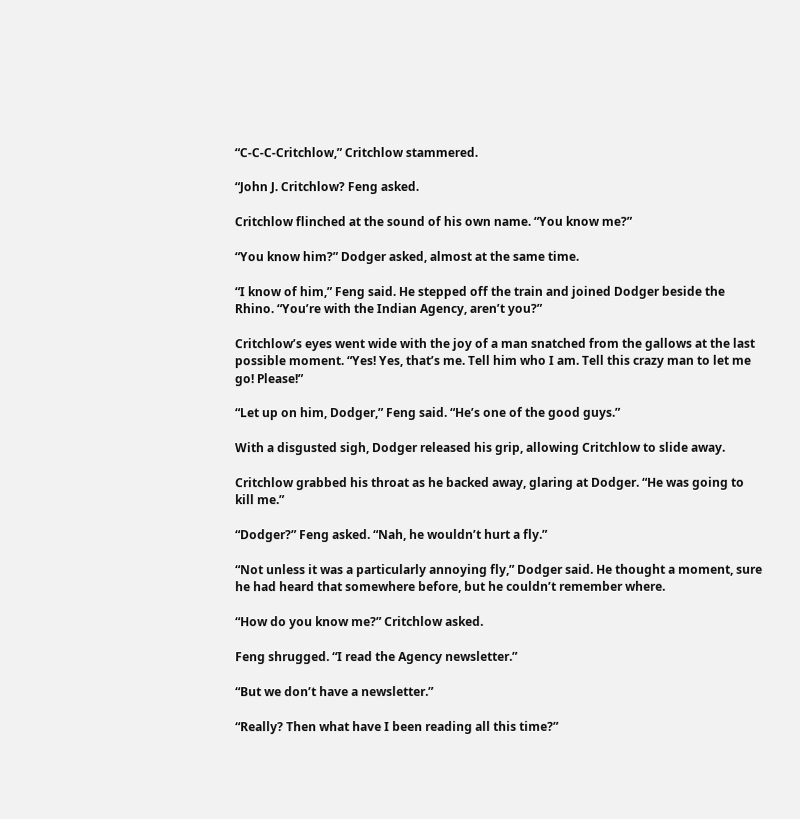“C-C-C-Critchlow,” Critchlow stammered.

“John J. Critchlow? Feng asked.

Critchlow flinched at the sound of his own name. “You know me?”

“You know him?” Dodger asked, almost at the same time.

“I know of him,” Feng said. He stepped off the train and joined Dodger beside the Rhino. “You’re with the Indian Agency, aren’t you?”

Critchlow’s eyes went wide with the joy of a man snatched from the gallows at the last possible moment. “Yes! Yes, that’s me. Tell him who I am. Tell this crazy man to let me go! Please!”

“Let up on him, Dodger,” Feng said. “He’s one of the good guys.”

With a disgusted sigh, Dodger released his grip, allowing Critchlow to slide away.

Critchlow grabbed his throat as he backed away, glaring at Dodger. “He was going to kill me.”

“Dodger?” Feng asked. “Nah, he wouldn’t hurt a fly.”

“Not unless it was a particularly annoying fly,” Dodger said. He thought a moment, sure he had heard that somewhere before, but he couldn’t remember where.

“How do you know me?” Critchlow asked.

Feng shrugged. “I read the Agency newsletter.”

“But we don’t have a newsletter.”

“Really? Then what have I been reading all this time?”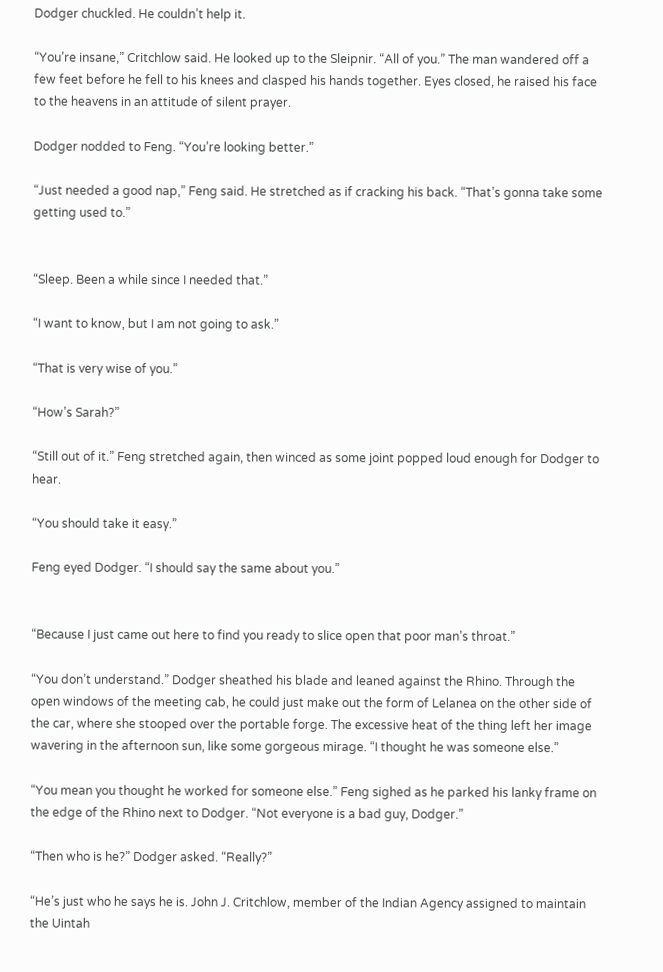Dodger chuckled. He couldn’t help it.

“You’re insane,” Critchlow said. He looked up to the Sleipnir. “All of you.” The man wandered off a few feet before he fell to his knees and clasped his hands together. Eyes closed, he raised his face to the heavens in an attitude of silent prayer.

Dodger nodded to Feng. “You’re looking better.”

“Just needed a good nap,” Feng said. He stretched as if cracking his back. “That’s gonna take some getting used to.”


“Sleep. Been a while since I needed that.”

“I want to know, but I am not going to ask.”

“That is very wise of you.”

“How’s Sarah?”

“Still out of it.” Feng stretched again, then winced as some joint popped loud enough for Dodger to hear.

“You should take it easy.”

Feng eyed Dodger. “I should say the same about you.”


“Because I just came out here to find you ready to slice open that poor man’s throat.”

“You don’t understand.” Dodger sheathed his blade and leaned against the Rhino. Through the open windows of the meeting cab, he could just make out the form of Lelanea on the other side of the car, where she stooped over the portable forge. The excessive heat of the thing left her image wavering in the afternoon sun, like some gorgeous mirage. “I thought he was someone else.”

“You mean you thought he worked for someone else.” Feng sighed as he parked his lanky frame on the edge of the Rhino next to Dodger. “Not everyone is a bad guy, Dodger.”

“Then who is he?” Dodger asked. “Really?”

“He’s just who he says he is. John J. Critchlow, member of the Indian Agency assigned to maintain the Uintah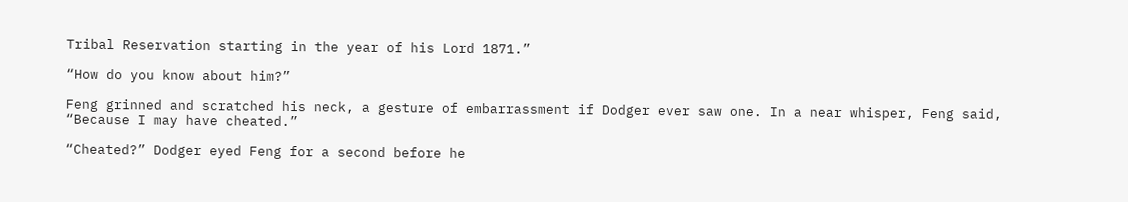Tribal Reservation starting in the year of his Lord 1871.”

“How do you know about him?”

Feng grinned and scratched his neck, a gesture of embarrassment if Dodger ever saw one. In a near whisper, Feng said, “Because I may have cheated.”

“Cheated?” Dodger eyed Feng for a second before he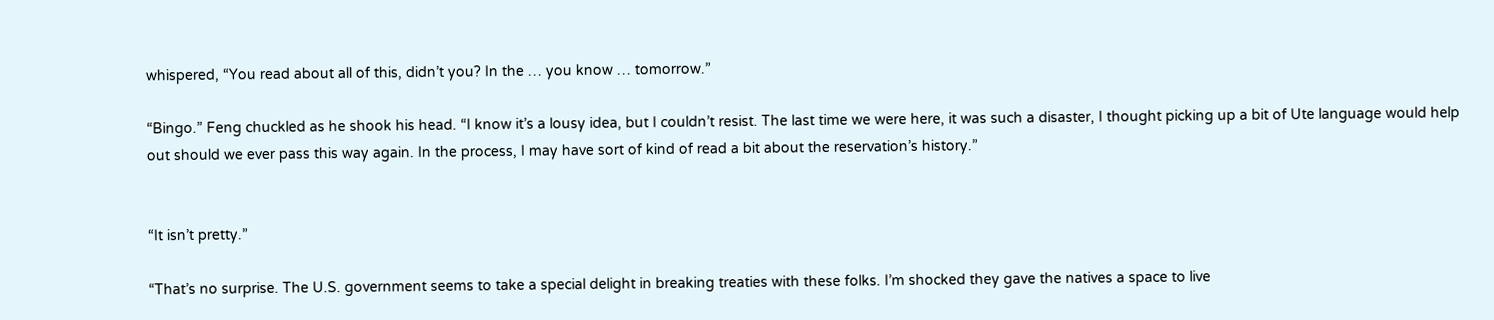whispered, “You read about all of this, didn’t you? In the … you know … tomorrow.”

“Bingo.” Feng chuckled as he shook his head. “I know it’s a lousy idea, but I couldn’t resist. The last time we were here, it was such a disaster, I thought picking up a bit of Ute language would help out should we ever pass this way again. In the process, I may have sort of kind of read a bit about the reservation’s history.”


“It isn’t pretty.”

“That’s no surprise. The U.S. government seems to take a special delight in breaking treaties with these folks. I’m shocked they gave the natives a space to live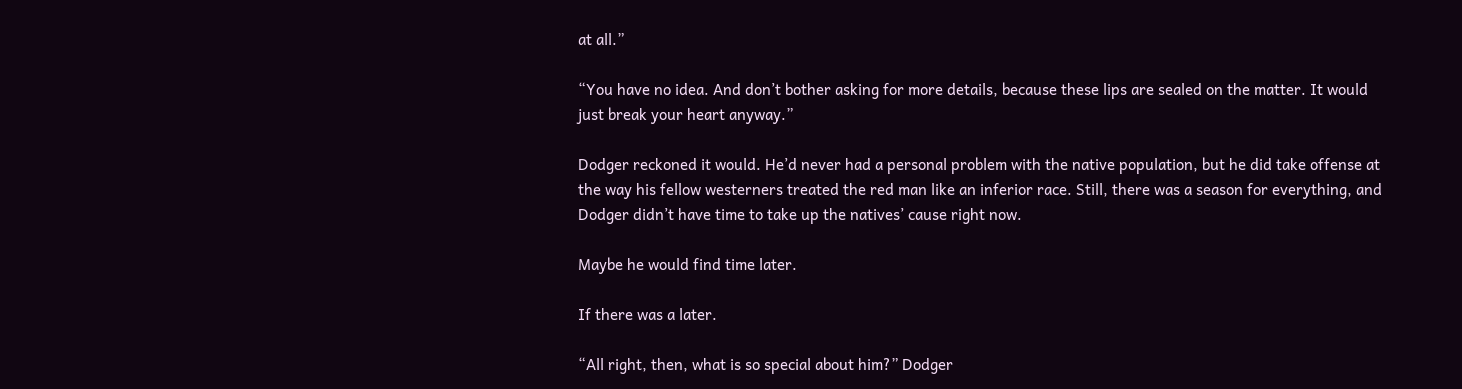at all.”

“You have no idea. And don’t bother asking for more details, because these lips are sealed on the matter. It would just break your heart anyway.”

Dodger reckoned it would. He’d never had a personal problem with the native population, but he did take offense at the way his fellow westerners treated the red man like an inferior race. Still, there was a season for everything, and Dodger didn’t have time to take up the natives’ cause right now.

Maybe he would find time later.

If there was a later.

“All right, then, what is so special about him?” Dodger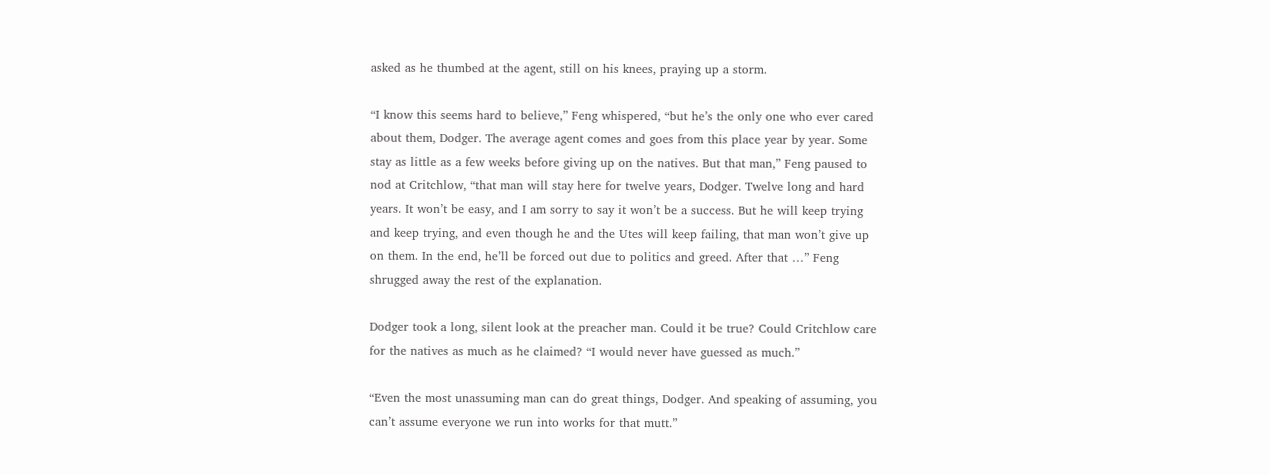asked as he thumbed at the agent, still on his knees, praying up a storm.

“I know this seems hard to believe,” Feng whispered, “but he’s the only one who ever cared about them, Dodger. The average agent comes and goes from this place year by year. Some stay as little as a few weeks before giving up on the natives. But that man,” Feng paused to nod at Critchlow, “that man will stay here for twelve years, Dodger. Twelve long and hard years. It won’t be easy, and I am sorry to say it won’t be a success. But he will keep trying and keep trying, and even though he and the Utes will keep failing, that man won’t give up on them. In the end, he’ll be forced out due to politics and greed. After that …” Feng shrugged away the rest of the explanation.

Dodger took a long, silent look at the preacher man. Could it be true? Could Critchlow care for the natives as much as he claimed? “I would never have guessed as much.”

“Even the most unassuming man can do great things, Dodger. And speaking of assuming, you can’t assume everyone we run into works for that mutt.”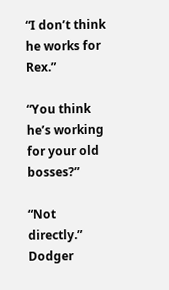“I don’t think he works for Rex.”

“You think he’s working for your old bosses?”

“Not directly.” Dodger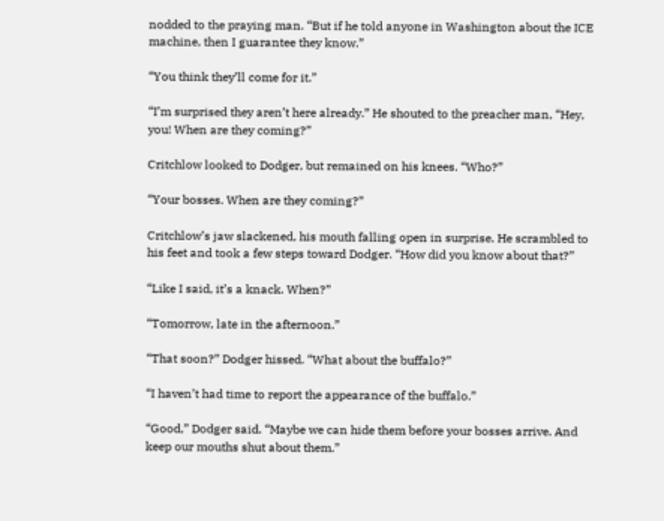nodded to the praying man. “But if he told anyone in Washington about the ICE machine, then I guarantee they know.”

“You think they’ll come for it.”

“I’m surprised they aren’t here already.” He shouted to the preacher man, “Hey, you! When are they coming?”

Critchlow looked to Dodger, but remained on his knees. “Who?”

“Your bosses. When are they coming?”

Critchlow’s jaw slackened, his mouth falling open in surprise. He scrambled to his feet and took a few steps toward Dodger. “How did you know about that?”

“Like I said, it’s a knack. When?”

“Tomorrow, late in the afternoon.”

“That soon?” Dodger hissed. “What about the buffalo?”

“I haven’t had time to report the appearance of the buffalo.”

“Good,” Dodger said. “Maybe we can hide them before your bosses arrive. And keep our mouths shut about them.”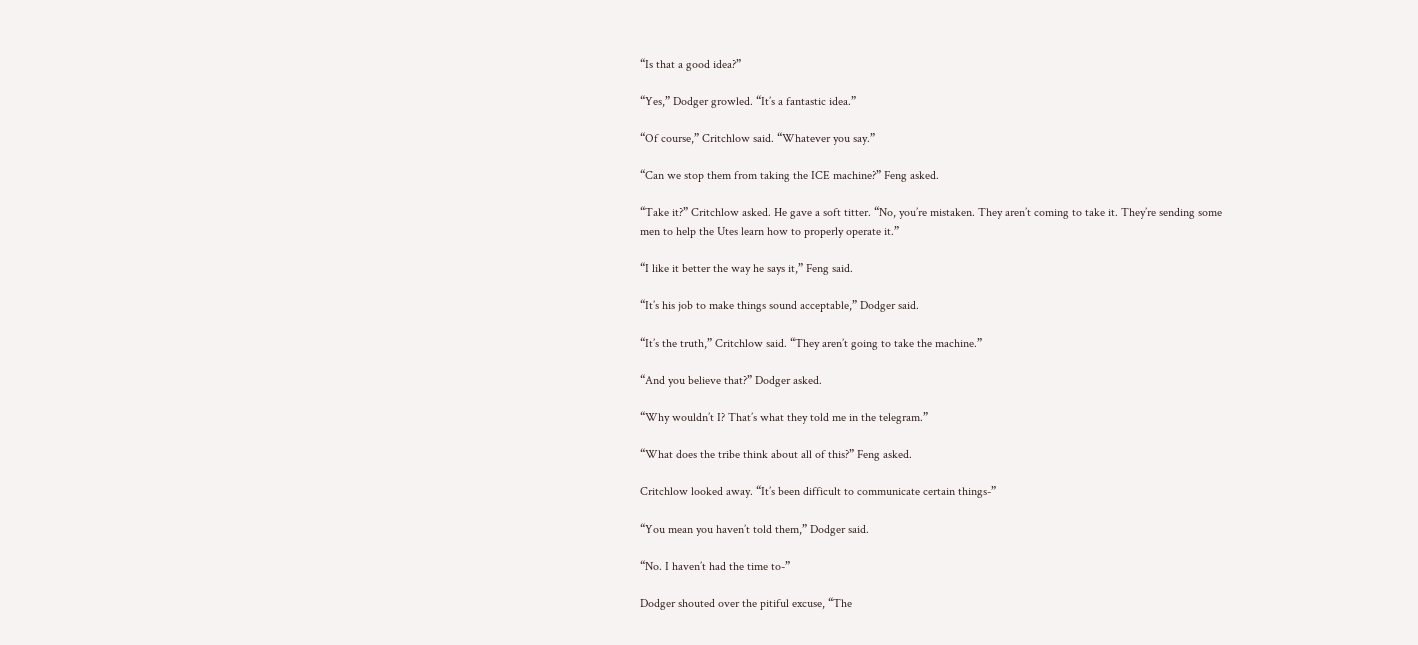“Is that a good idea?”

“Yes,” Dodger growled. “It’s a fantastic idea.”

“Of course,” Critchlow said. “Whatever you say.”

“Can we stop them from taking the ICE machine?” Feng asked.

“Take it?” Critchlow asked. He gave a soft titter. “No, you’re mistaken. They aren’t coming to take it. They’re sending some men to help the Utes learn how to properly operate it.”

“I like it better the way he says it,” Feng said.

“It’s his job to make things sound acceptable,” Dodger said.

“It’s the truth,” Critchlow said. “They aren’t going to take the machine.”

“And you believe that?” Dodger asked.

“Why wouldn’t I? That’s what they told me in the telegram.”

“What does the tribe think about all of this?” Feng asked.

Critchlow looked away. “It’s been difficult to communicate certain things-”

“You mean you haven’t told them,” Dodger said.

“No. I haven’t had the time to-”

Dodger shouted over the pitiful excuse, “The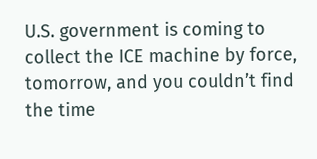U.S. government is coming to collect the ICE machine by force, tomorrow, and you couldn’t find the time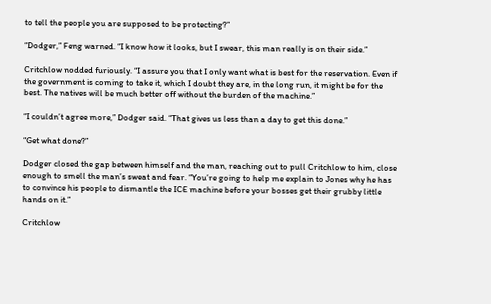to tell the people you are supposed to be protecting?”

“Dodger,” Feng warned. “I know how it looks, but I swear, this man really is on their side.”

Critchlow nodded furiously. “I assure you that I only want what is best for the reservation. Even if the government is coming to take it, which I doubt they are, in the long run, it might be for the best. The natives will be much better off without the burden of the machine.”

“I couldn’t agree more,” Dodger said. “That gives us less than a day to get this done.”

“Get what done?”

Dodger closed the gap between himself and the man, reaching out to pull Critchlow to him, close enough to smell the man’s sweat and fear. “You’re going to help me explain to Jones why he has to convince his people to dismantle the ICE machine before your bosses get their grubby little hands on it.”

Critchlow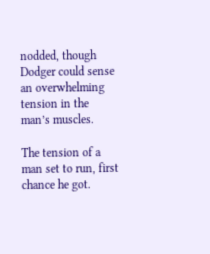nodded, though Dodger could sense an overwhelming tension in the man’s muscles.

The tension of a man set to run, first chance he got.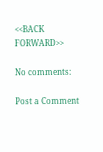<<BACK                                                              FORWARD>>

No comments:

Post a Comment